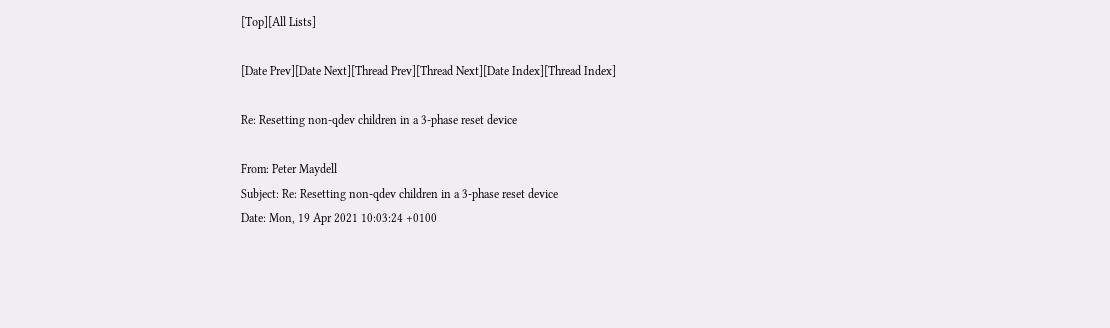[Top][All Lists]

[Date Prev][Date Next][Thread Prev][Thread Next][Date Index][Thread Index]

Re: Resetting non-qdev children in a 3-phase reset device

From: Peter Maydell
Subject: Re: Resetting non-qdev children in a 3-phase reset device
Date: Mon, 19 Apr 2021 10:03:24 +0100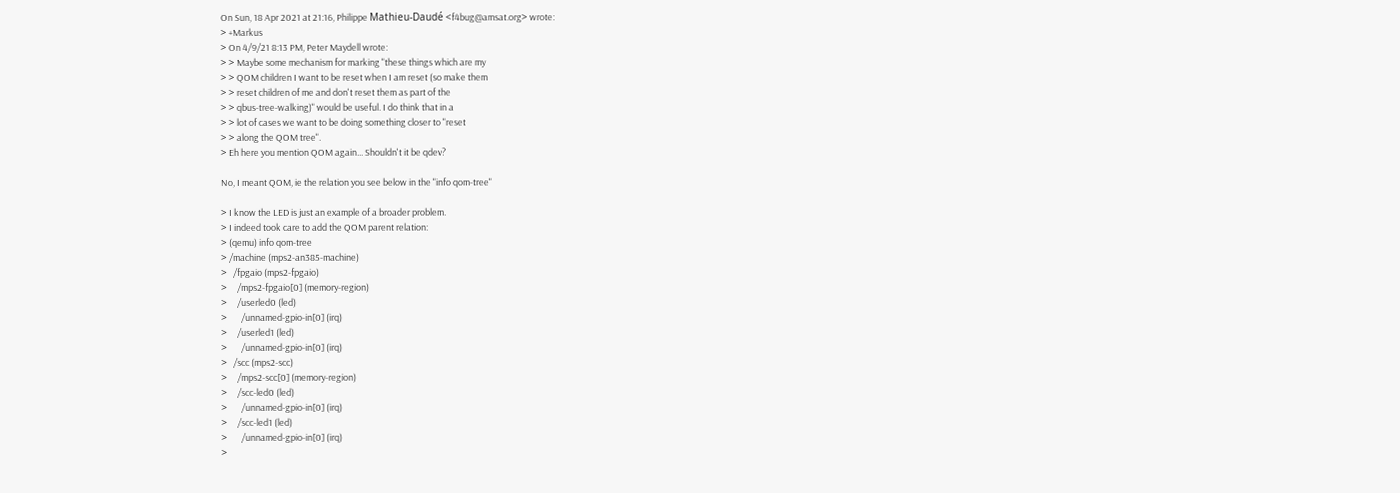On Sun, 18 Apr 2021 at 21:16, Philippe Mathieu-Daudé <f4bug@amsat.org> wrote:
> +Markus
> On 4/9/21 8:13 PM, Peter Maydell wrote:
> > Maybe some mechanism for marking "these things which are my
> > QOM children I want to be reset when I am reset (so make them
> > reset children of me and don't reset them as part of the
> > qbus-tree-walking)" would be useful. I do think that in a
> > lot of cases we want to be doing something closer to "reset
> > along the QOM tree".
> Eh here you mention QOM again... Shouldn't it be qdev?

No, I meant QOM, ie the relation you see below in the "info qom-tree"

> I know the LED is just an example of a broader problem.
> I indeed took care to add the QOM parent relation:
> (qemu) info qom-tree
> /machine (mps2-an385-machine)
>   /fpgaio (mps2-fpgaio)
>     /mps2-fpgaio[0] (memory-region)
>     /userled0 (led)
>       /unnamed-gpio-in[0] (irq)
>     /userled1 (led)
>       /unnamed-gpio-in[0] (irq)
>   /scc (mps2-scc)
>     /mps2-scc[0] (memory-region)
>     /scc-led0 (led)
>       /unnamed-gpio-in[0] (irq)
>     /scc-led1 (led)
>       /unnamed-gpio-in[0] (irq)
>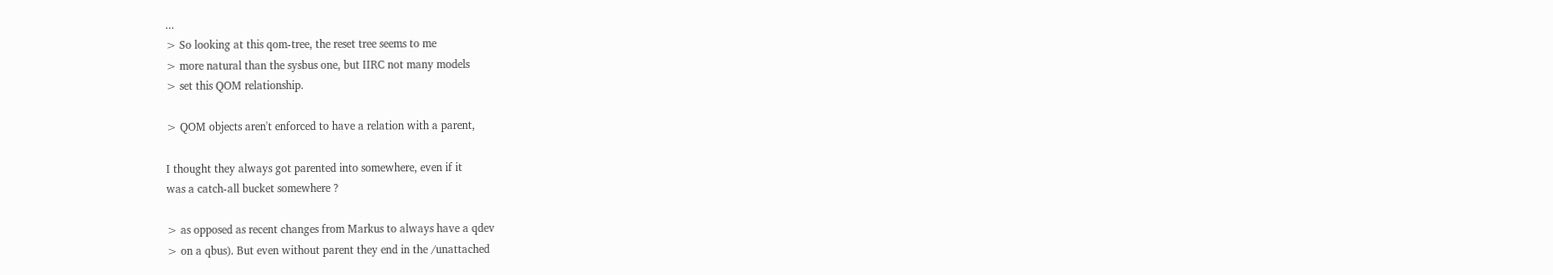...
> So looking at this qom-tree, the reset tree seems to me
> more natural than the sysbus one, but IIRC not many models
> set this QOM relationship.

> QOM objects aren't enforced to have a relation with a parent,

I thought they always got parented into somewhere, even if it
was a catch-all bucket somewhere ?

> as opposed as recent changes from Markus to always have a qdev
> on a qbus). But even without parent they end in the /unattached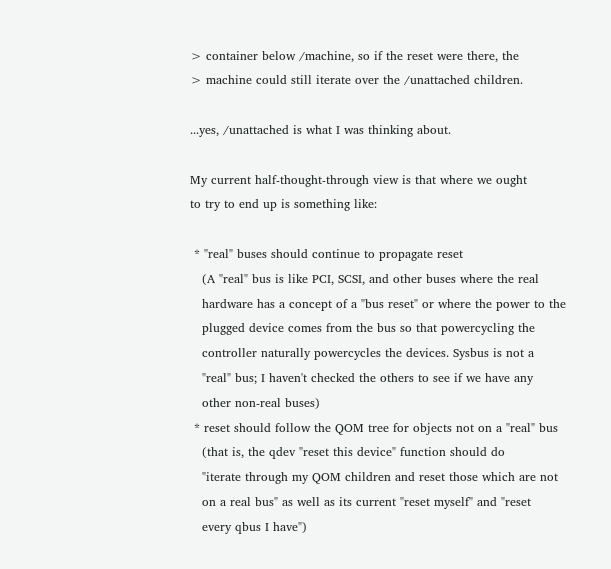> container below /machine, so if the reset were there, the
> machine could still iterate over the /unattached children.

...yes, /unattached is what I was thinking about.

My current half-thought-through view is that where we ought
to try to end up is something like:

 * "real" buses should continue to propagate reset
   (A "real" bus is like PCI, SCSI, and other buses where the real
   hardware has a concept of a "bus reset" or where the power to the
   plugged device comes from the bus so that powercycling the
   controller naturally powercycles the devices. Sysbus is not a
   "real" bus; I haven't checked the others to see if we have any
   other non-real buses)
 * reset should follow the QOM tree for objects not on a "real" bus
   (that is, the qdev "reset this device" function should do
   "iterate through my QOM children and reset those which are not
   on a real bus" as well as its current "reset myself" and "reset
   every qbus I have")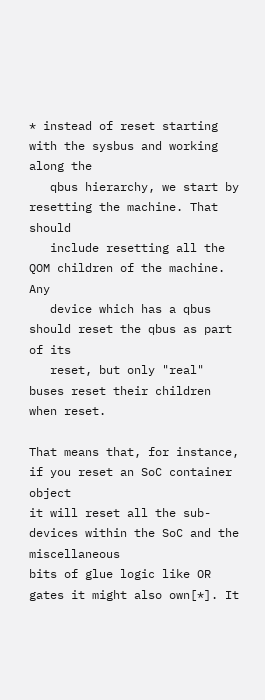* instead of reset starting with the sysbus and working along the
   qbus hierarchy, we start by resetting the machine. That should
   include resetting all the QOM children of the machine. Any
   device which has a qbus should reset the qbus as part of its
   reset, but only "real" buses reset their children when reset.

That means that, for instance, if you reset an SoC container object
it will reset all the sub-devices within the SoC and the miscellaneous
bits of glue logic like OR gates it might also own[*]. It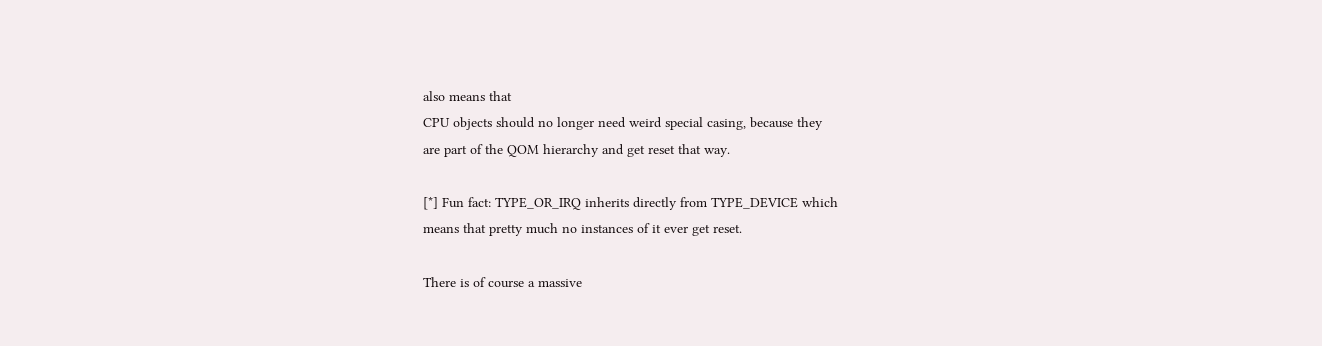also means that
CPU objects should no longer need weird special casing, because they
are part of the QOM hierarchy and get reset that way.

[*] Fun fact: TYPE_OR_IRQ inherits directly from TYPE_DEVICE which
means that pretty much no instances of it ever get reset.

There is of course a massive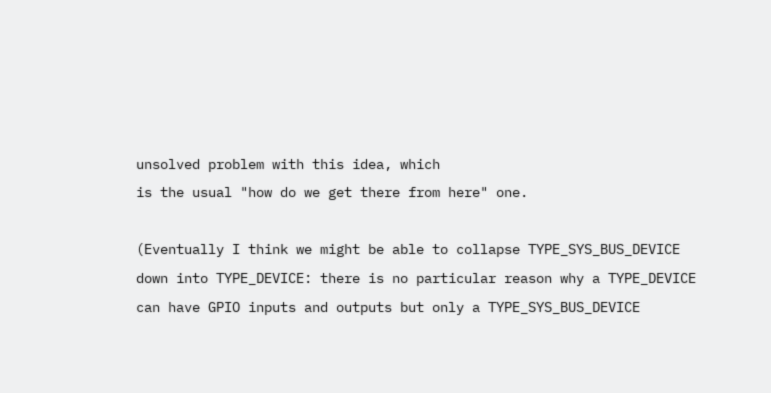unsolved problem with this idea, which
is the usual "how do we get there from here" one.

(Eventually I think we might be able to collapse TYPE_SYS_BUS_DEVICE
down into TYPE_DEVICE: there is no particular reason why a TYPE_DEVICE
can have GPIO inputs and outputs but only a TYPE_SYS_BUS_DEVICE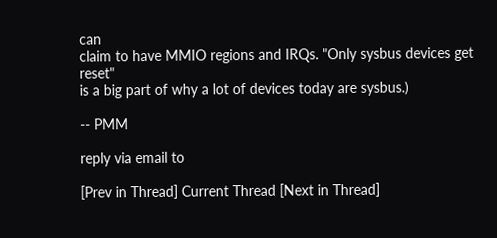can
claim to have MMIO regions and IRQs. "Only sysbus devices get reset"
is a big part of why a lot of devices today are sysbus.)

-- PMM

reply via email to

[Prev in Thread] Current Thread [Next in Thread]